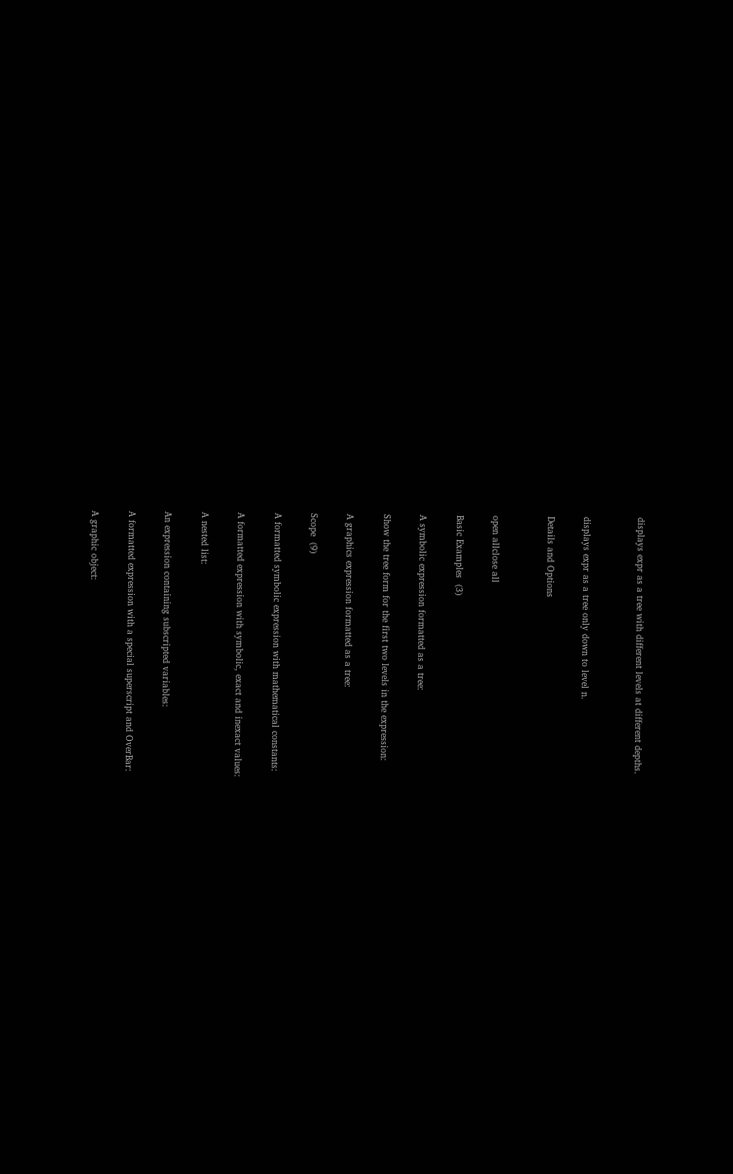displays expr as a tree with different levels at different depths.


displays expr as a tree only down to level n.

Details and Options


open allclose all

Basic Examples  (3)

A symbolic expression formatted as a tree:

Show the tree form for the first two levels in the expression:

A graphics expression formatted as a tree:

Scope  (9)

A formatted symbolic expression with mathematical constants:

A formatted expression with symbolic, exact and inexact values:

A nested list:

An expression containing subscripted variables:

A formatted expression with a special superscript and OverBar:

A graphic object: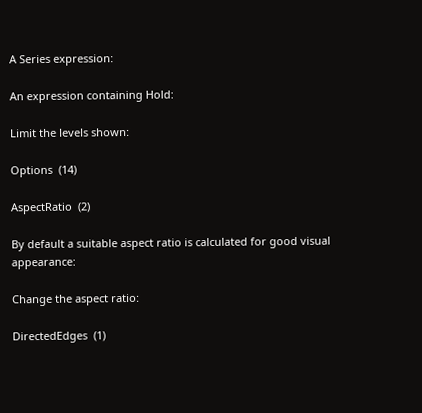A Series expression:

An expression containing Hold:

Limit the levels shown:

Options  (14)

AspectRatio  (2)

By default a suitable aspect ratio is calculated for good visual appearance:

Change the aspect ratio:

DirectedEdges  (1)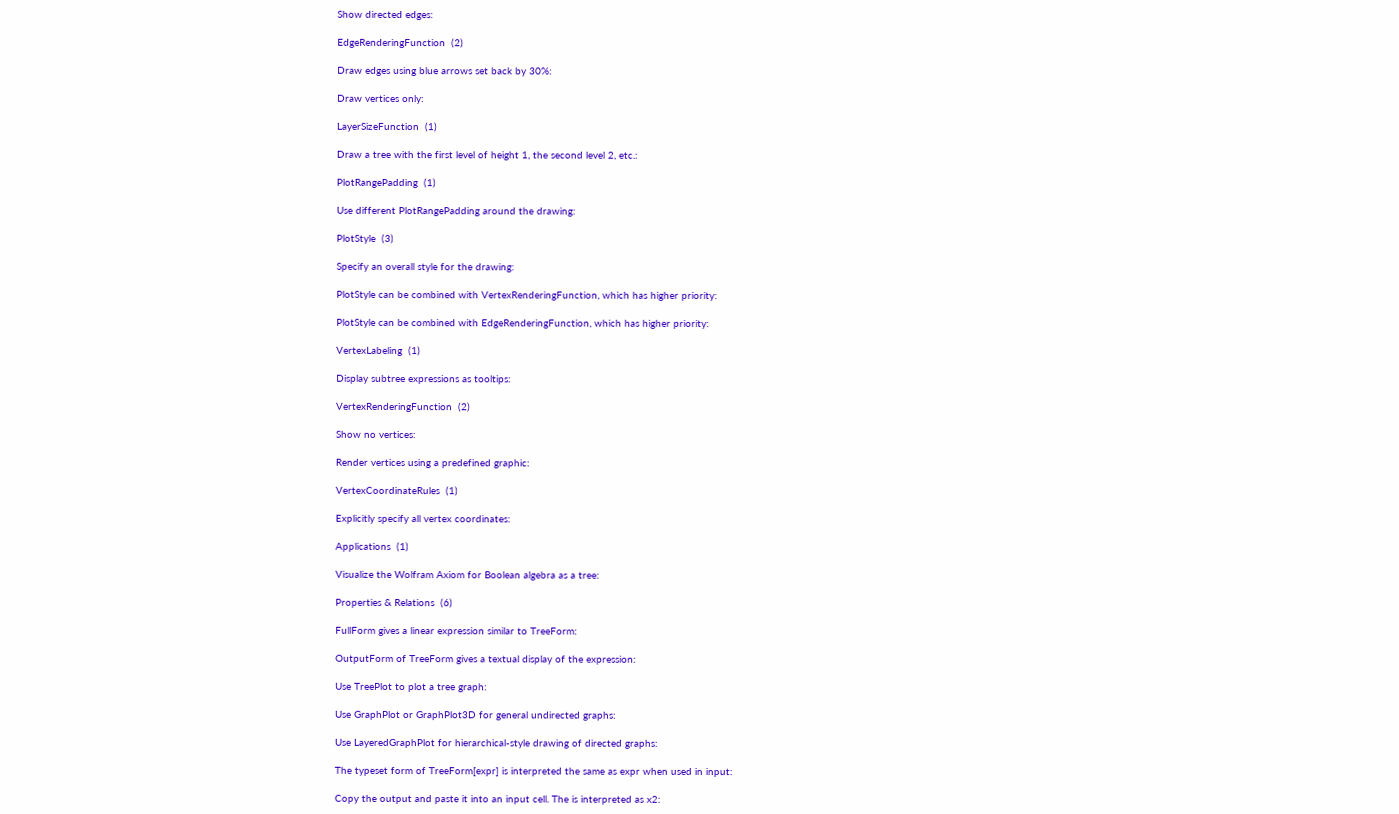Show directed edges:

EdgeRenderingFunction  (2)

Draw edges using blue arrows set back by 30%:

Draw vertices only:

LayerSizeFunction  (1)

Draw a tree with the first level of height 1, the second level 2, etc.:

PlotRangePadding  (1)

Use different PlotRangePadding around the drawing:

PlotStyle  (3)

Specify an overall style for the drawing:

PlotStyle can be combined with VertexRenderingFunction, which has higher priority:

PlotStyle can be combined with EdgeRenderingFunction, which has higher priority:

VertexLabeling  (1)

Display subtree expressions as tooltips:

VertexRenderingFunction  (2)

Show no vertices:

Render vertices using a predefined graphic:

VertexCoordinateRules  (1)

Explicitly specify all vertex coordinates:

Applications  (1)

Visualize the Wolfram Axiom for Boolean algebra as a tree:

Properties & Relations  (6)

FullForm gives a linear expression similar to TreeForm:

OutputForm of TreeForm gives a textual display of the expression:

Use TreePlot to plot a tree graph:

Use GraphPlot or GraphPlot3D for general undirected graphs:

Use LayeredGraphPlot for hierarchical-style drawing of directed graphs:

The typeset form of TreeForm[expr] is interpreted the same as expr when used in input:

Copy the output and paste it into an input cell. The is interpreted as x2: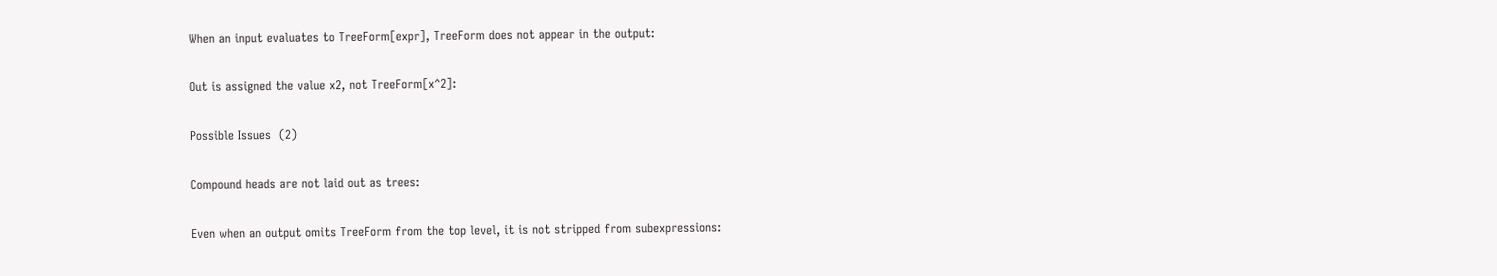When an input evaluates to TreeForm[expr], TreeForm does not appear in the output:

Out is assigned the value x2, not TreeForm[x^2]:

Possible Issues  (2)

Compound heads are not laid out as trees:

Even when an output omits TreeForm from the top level, it is not stripped from subexpressions: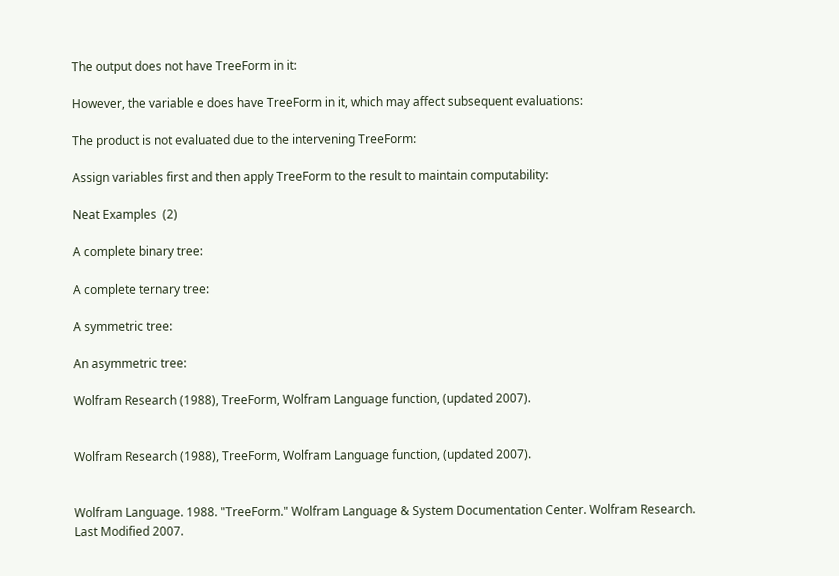The output does not have TreeForm in it:

However, the variable e does have TreeForm in it, which may affect subsequent evaluations:

The product is not evaluated due to the intervening TreeForm:

Assign variables first and then apply TreeForm to the result to maintain computability:

Neat Examples  (2)

A complete binary tree:

A complete ternary tree:

A symmetric tree:

An asymmetric tree:

Wolfram Research (1988), TreeForm, Wolfram Language function, (updated 2007).


Wolfram Research (1988), TreeForm, Wolfram Language function, (updated 2007).


Wolfram Language. 1988. "TreeForm." Wolfram Language & System Documentation Center. Wolfram Research. Last Modified 2007.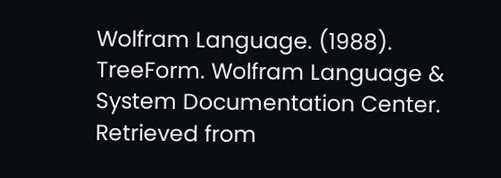Wolfram Language. (1988). TreeForm. Wolfram Language & System Documentation Center. Retrieved from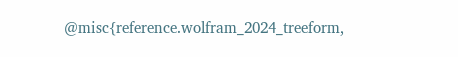@misc{reference.wolfram_2024_treeform,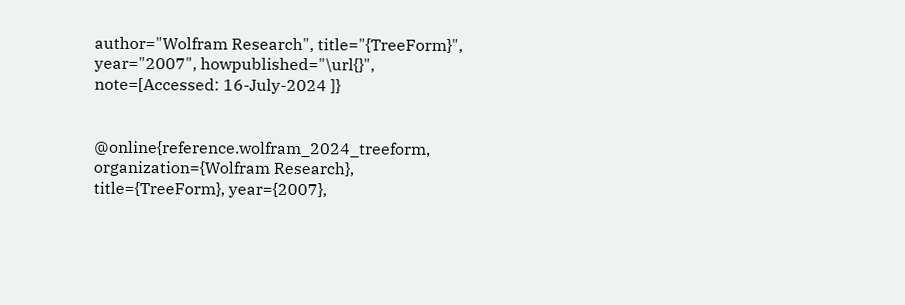author="Wolfram Research", title="{TreeForm}", year="2007", howpublished="\url{}", note=[Accessed: 16-July-2024 ]}


@online{reference.wolfram_2024_treeform, organization={Wolfram Research}, title={TreeForm}, year={2007},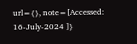url={}, note=[Accessed: 16-July-2024 ]}